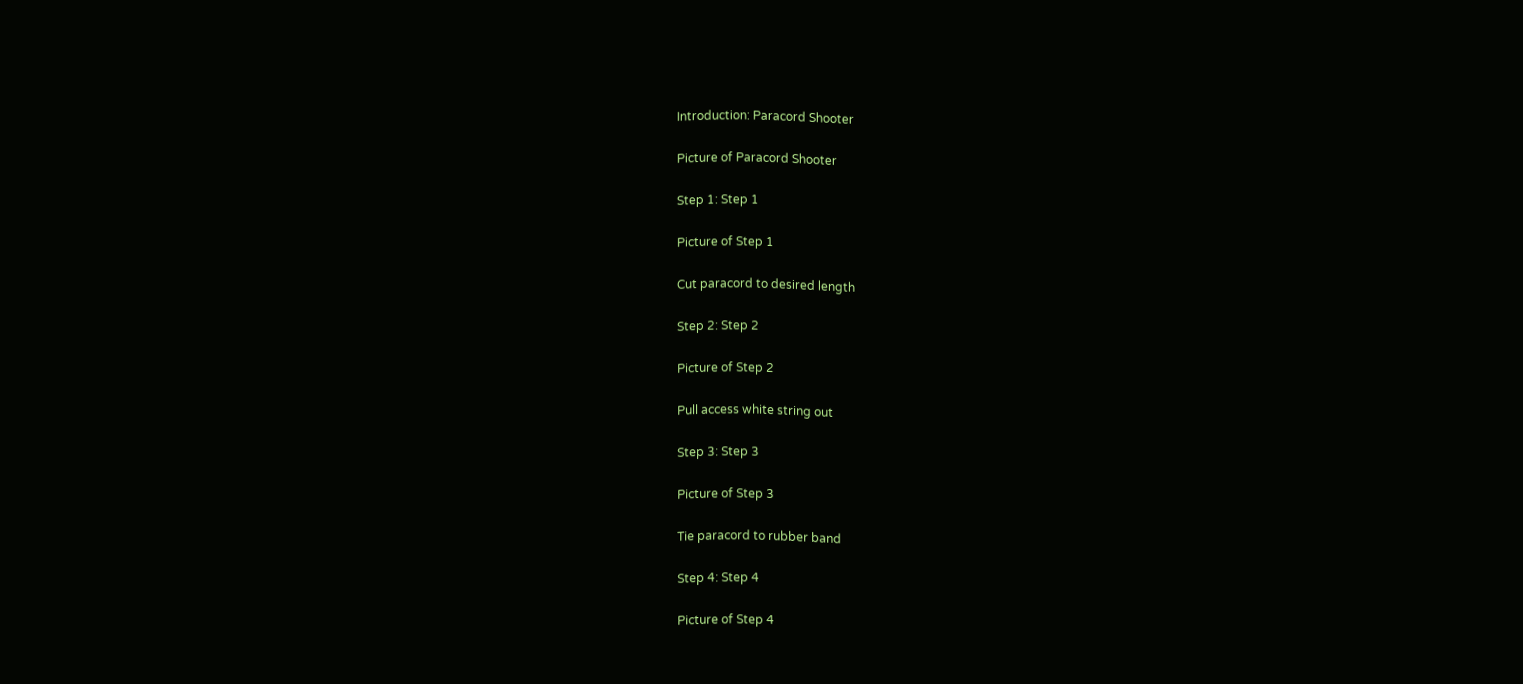Introduction: Paracord Shooter

Picture of Paracord Shooter

Step 1: Step 1

Picture of Step 1

Cut paracord to desired length

Step 2: Step 2

Picture of Step 2

Pull access white string out

Step 3: Step 3

Picture of Step 3

Tie paracord to rubber band

Step 4: Step 4

Picture of Step 4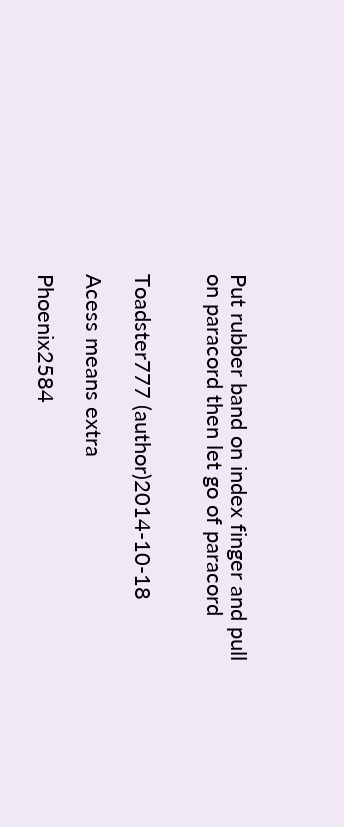Put rubber band on index finger and pull on paracord then let go of paracord


Toadster777 (author)2014-10-18

Acess means extra

Phoenix2584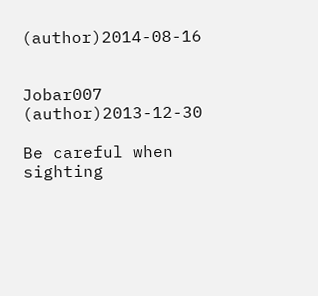(author)2014-08-16


Jobar007 (author)2013-12-30

Be careful when sighting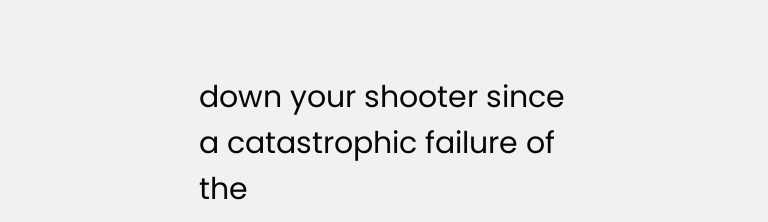down your shooter since a catastrophic failure of the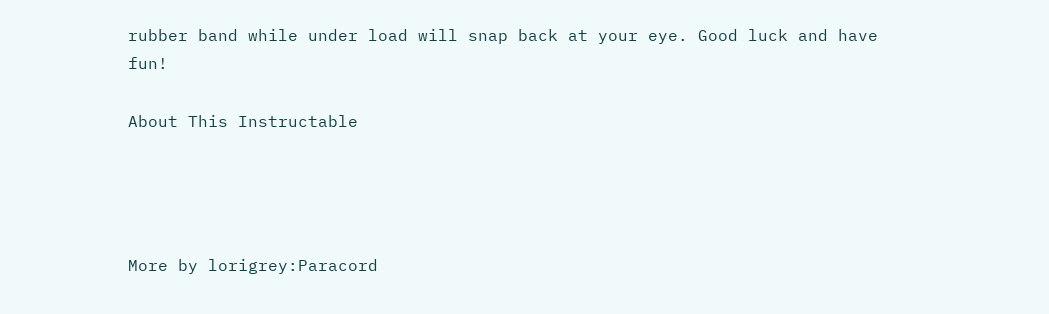rubber band while under load will snap back at your eye. Good luck and have fun!

About This Instructable




More by lorigrey:Paracord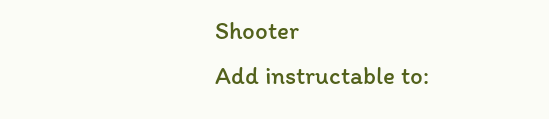Shooter
Add instructable to: